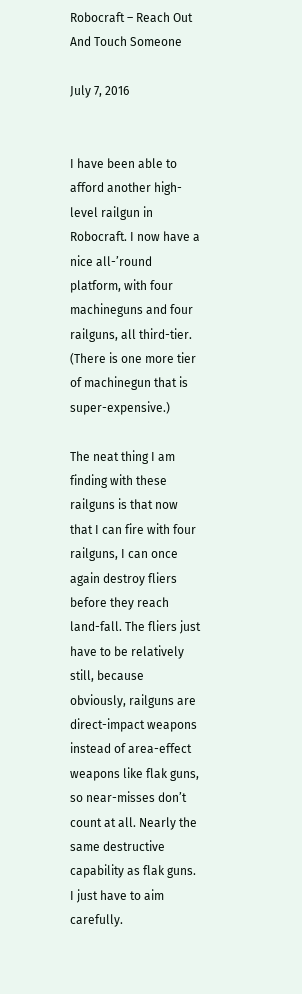Robocraft – Reach Out And Touch Someone

July 7, 2016


I have been able to afford another high-level railgun in Robocraft. I now have a nice all-’round platform, with four machineguns and four railguns, all third-tier. (There is one more tier of machinegun that is super-expensive.)

The neat thing I am finding with these railguns is that now that I can fire with four railguns, I can once again destroy fliers before they reach land-fall. The fliers just have to be relatively still, because obviously, railguns are direct-impact weapons instead of area-effect weapons like flak guns, so near-misses don’t count at all. Nearly the same destructive capability as flak guns. I just have to aim carefully.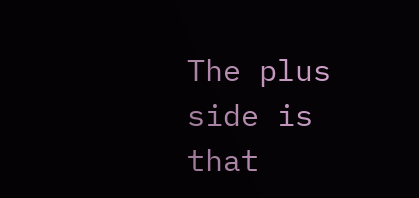The plus side is that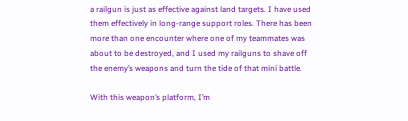a railgun is just as effective against land targets. I have used them effectively in long-range support roles. There has been more than one encounter where one of my teammates was about to be destroyed, and I used my railguns to shave off the enemy’s weapons and turn the tide of that mini battle.

With this weapon’s platform, I’m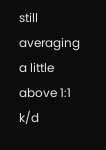still averaging a little above 1:1 k/d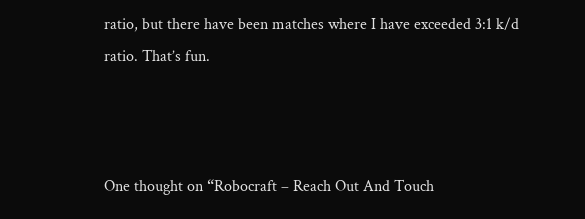ratio, but there have been matches where I have exceeded 3:1 k/d ratio. That’s fun.



One thought on “Robocraft – Reach Out And Touch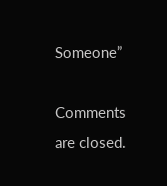Someone”

Comments are closed.